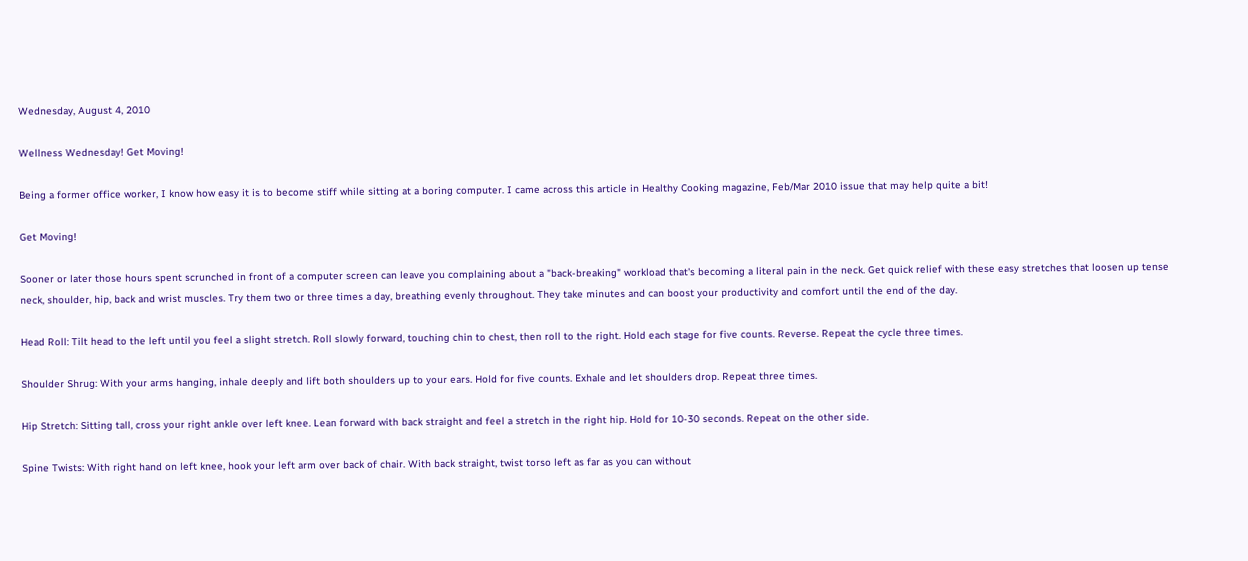Wednesday, August 4, 2010

Wellness Wednesday! Get Moving!

Being a former office worker, I know how easy it is to become stiff while sitting at a boring computer. I came across this article in Healthy Cooking magazine, Feb/Mar 2010 issue that may help quite a bit!

Get Moving!

Sooner or later those hours spent scrunched in front of a computer screen can leave you complaining about a "back-breaking" workload that's becoming a literal pain in the neck. Get quick relief with these easy stretches that loosen up tense neck, shoulder, hip, back and wrist muscles. Try them two or three times a day, breathing evenly throughout. They take minutes and can boost your productivity and comfort until the end of the day.

Head Roll: Tilt head to the left until you feel a slight stretch. Roll slowly forward, touching chin to chest, then roll to the right. Hold each stage for five counts. Reverse. Repeat the cycle three times.

Shoulder Shrug: With your arms hanging, inhale deeply and lift both shoulders up to your ears. Hold for five counts. Exhale and let shoulders drop. Repeat three times.

Hip Stretch: Sitting tall, cross your right ankle over left knee. Lean forward with back straight and feel a stretch in the right hip. Hold for 10-30 seconds. Repeat on the other side.

Spine Twists: With right hand on left knee, hook your left arm over back of chair. With back straight, twist torso left as far as you can without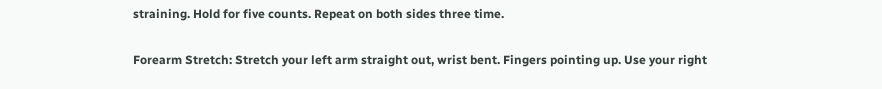straining. Hold for five counts. Repeat on both sides three time.

Forearm Stretch: Stretch your left arm straight out, wrist bent. Fingers pointing up. Use your right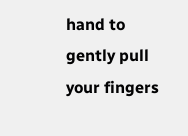hand to gently pull your fingers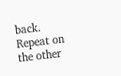back. Repeat on the other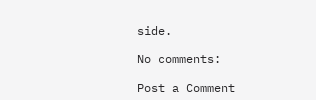side.

No comments:

Post a Comment